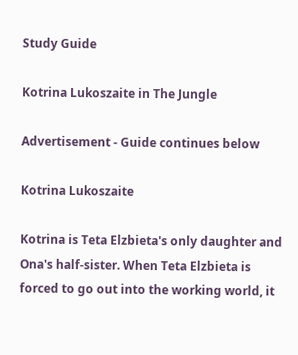Study Guide

Kotrina Lukoszaite in The Jungle

Advertisement - Guide continues below

Kotrina Lukoszaite

Kotrina is Teta Elzbieta's only daughter and Ona's half-sister. When Teta Elzbieta is forced to go out into the working world, it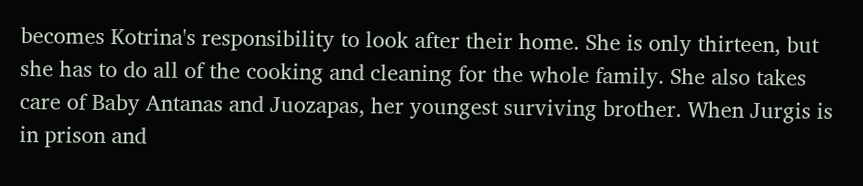becomes Kotrina's responsibility to look after their home. She is only thirteen, but she has to do all of the cooking and cleaning for the whole family. She also takes care of Baby Antanas and Juozapas, her youngest surviving brother. When Jurgis is in prison and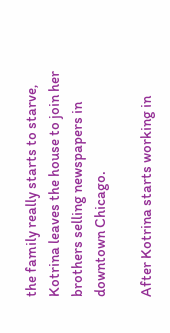the family really starts to starve, Kotrina leaves the house to join her brothers selling newspapers in downtown Chicago.

After Kotrina starts working in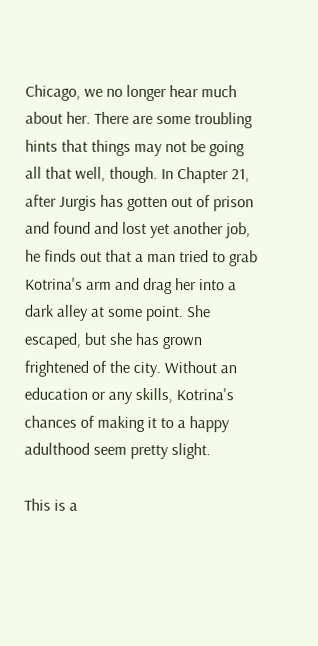Chicago, we no longer hear much about her. There are some troubling hints that things may not be going all that well, though. In Chapter 21, after Jurgis has gotten out of prison and found and lost yet another job, he finds out that a man tried to grab Kotrina's arm and drag her into a dark alley at some point. She escaped, but she has grown frightened of the city. Without an education or any skills, Kotrina's chances of making it to a happy adulthood seem pretty slight.

This is a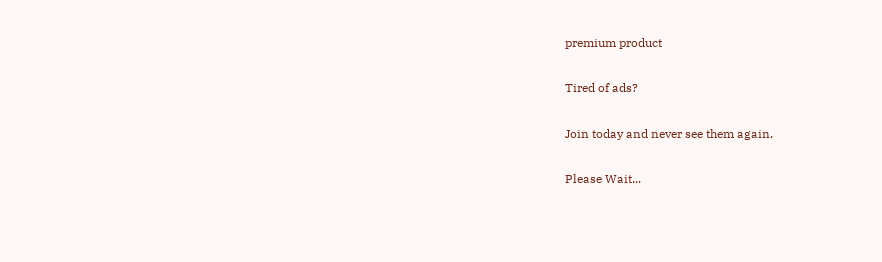premium product

Tired of ads?

Join today and never see them again.

Please Wait...